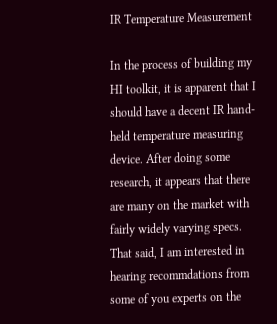IR Temperature Measurement

In the process of building my HI toolkit, it is apparent that I should have a decent IR hand-held temperature measuring device. After doing some research, it appears that there are many on the market with fairly widely varying specs. That said, I am interested in hearing recommdations from some of you experts on the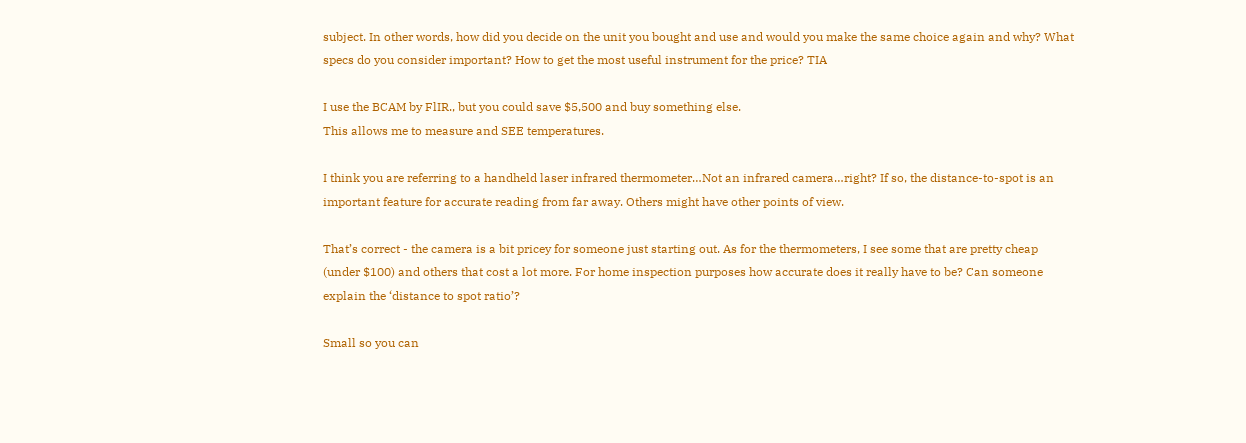subject. In other words, how did you decide on the unit you bought and use and would you make the same choice again and why? What specs do you consider important? How to get the most useful instrument for the price? TIA

I use the BCAM by FlIR., but you could save $5,500 and buy something else.
This allows me to measure and SEE temperatures.

I think you are referring to a handheld laser infrared thermometer…Not an infrared camera…right? If so, the distance-to-spot is an important feature for accurate reading from far away. Others might have other points of view.

That’s correct - the camera is a bit pricey for someone just starting out. As for the thermometers, I see some that are pretty cheap (under $100) and others that cost a lot more. For home inspection purposes how accurate does it really have to be? Can someone explain the ‘distance to spot ratio’?

Small so you can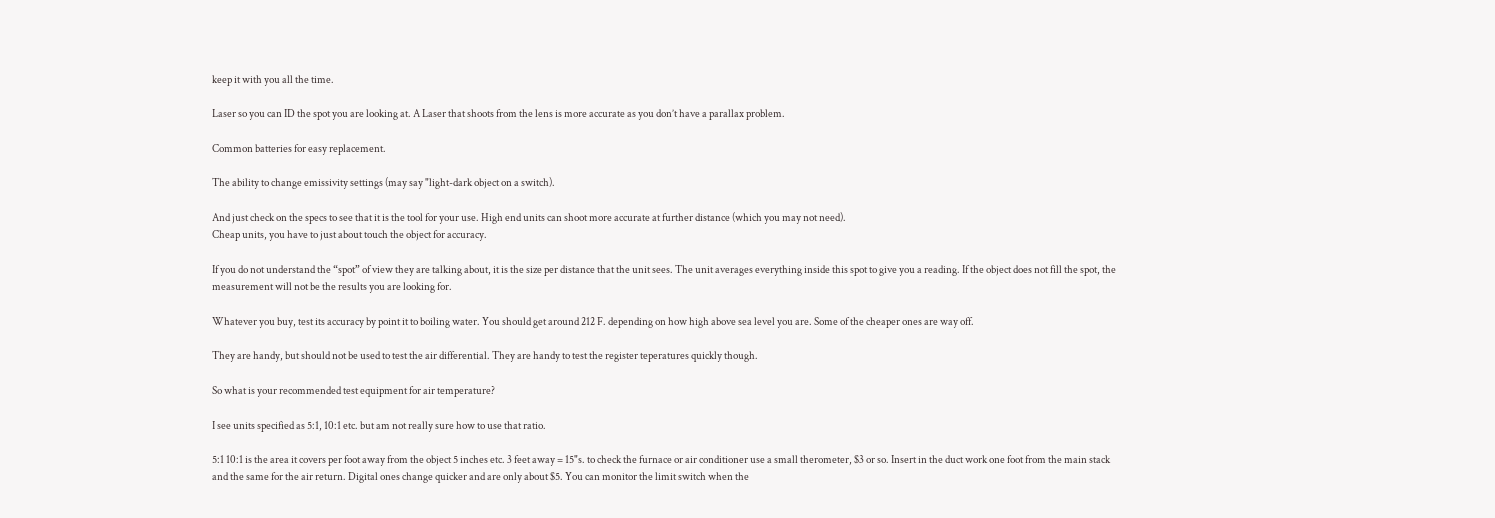keep it with you all the time.

Laser so you can ID the spot you are looking at. A Laser that shoots from the lens is more accurate as you don’t have a parallax problem.

Common batteries for easy replacement.

The ability to change emissivity settings (may say "light-dark object on a switch).

And just check on the specs to see that it is the tool for your use. High end units can shoot more accurate at further distance (which you may not need).
Cheap units, you have to just about touch the object for accuracy.

If you do not understand the “spot” of view they are talking about, it is the size per distance that the unit sees. The unit averages everything inside this spot to give you a reading. If the object does not fill the spot, the measurement will not be the results you are looking for.

Whatever you buy, test its accuracy by point it to boiling water. You should get around 212 F. depending on how high above sea level you are. Some of the cheaper ones are way off.

They are handy, but should not be used to test the air differential. They are handy to test the register teperatures quickly though.

So what is your recommended test equipment for air temperature?

I see units specified as 5:1, 10:1 etc. but am not really sure how to use that ratio.

5:1 10:1 is the area it covers per foot away from the object 5 inches etc. 3 feet away = 15"s. to check the furnace or air conditioner use a small therometer, $3 or so. Insert in the duct work one foot from the main stack and the same for the air return. Digital ones change quicker and are only about $5. You can monitor the limit switch when the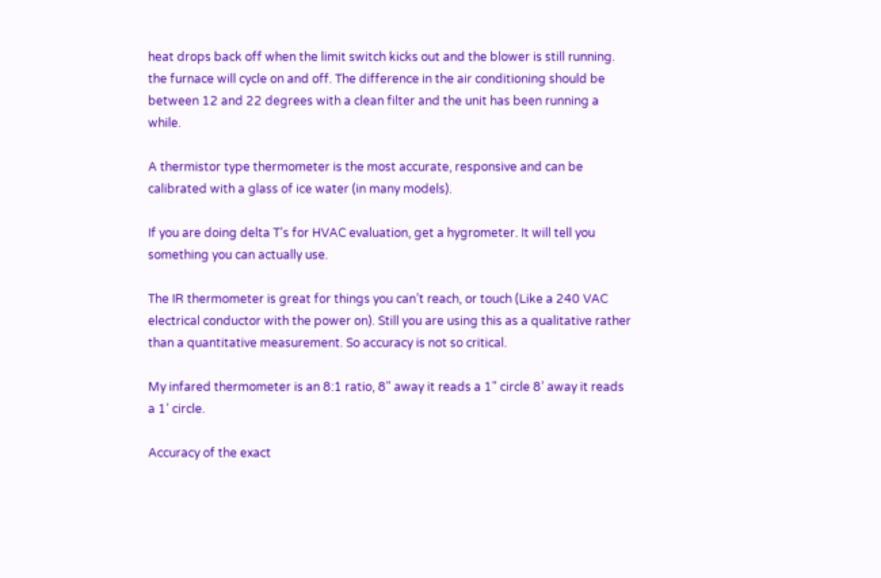heat drops back off when the limit switch kicks out and the blower is still running. the furnace will cycle on and off. The difference in the air conditioning should be between 12 and 22 degrees with a clean filter and the unit has been running a while.

A thermistor type thermometer is the most accurate, responsive and can be calibrated with a glass of ice water (in many models).

If you are doing delta T’s for HVAC evaluation, get a hygrometer. It will tell you something you can actually use.

The IR thermometer is great for things you can’t reach, or touch (Like a 240 VAC electrical conductor with the power on). Still you are using this as a qualitative rather than a quantitative measurement. So accuracy is not so critical.

My infared thermometer is an 8:1 ratio, 8" away it reads a 1" circle 8’ away it reads a 1’ circle.

Accuracy of the exact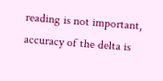reading is not important, accuracy of the delta is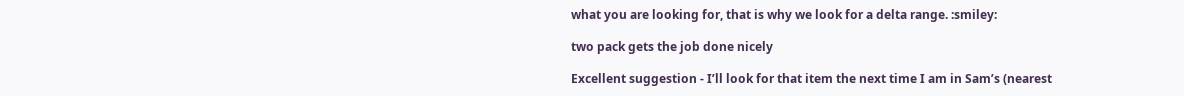what you are looking for, that is why we look for a delta range. :smiley:

two pack gets the job done nicely

Excellent suggestion - I’ll look for that item the next time I am in Sam’s (nearest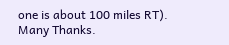one is about 100 miles RT). Many Thanks.